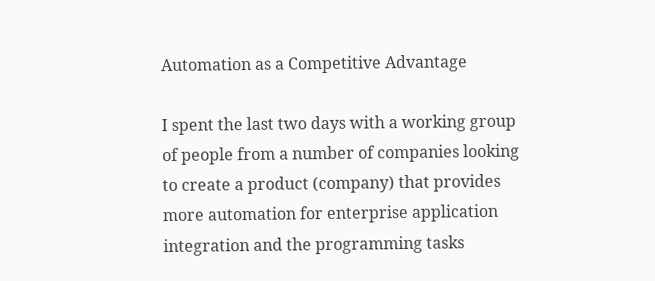Automation as a Competitive Advantage

I spent the last two days with a working group of people from a number of companies looking to create a product (company) that provides more automation for enterprise application integration and the programming tasks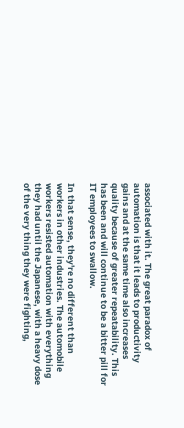associated with it. The great paradox of automation is that it leads to productivity gains and at the same time also increases quality because of greater repeatability. This has been and will continue to be a bitter pill for IT employees to swallow.

In that sense, they're no different than workers in other industries. The automobile workers resisted automation with everything they had until the Japanese, with a heavy dose of the very thing they were fighting,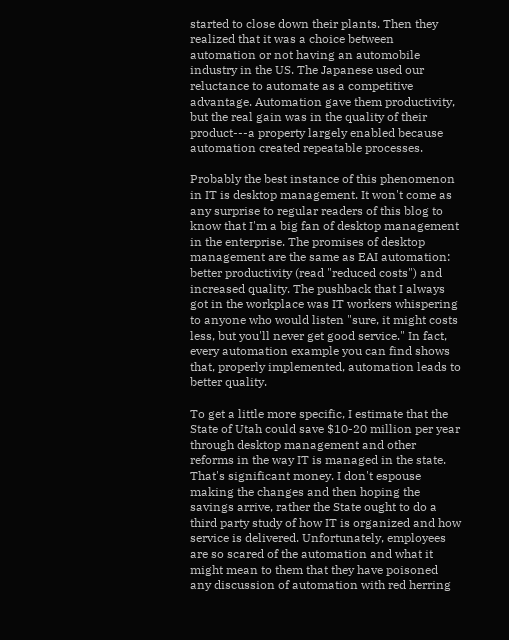started to close down their plants. Then they realized that it was a choice between automation or not having an automobile industry in the US. The Japanese used our reluctance to automate as a competitive advantage. Automation gave them productivity, but the real gain was in the quality of their product---a property largely enabled because automation created repeatable processes.

Probably the best instance of this phenomenon in IT is desktop management. It won't come as any surprise to regular readers of this blog to know that I'm a big fan of desktop management in the enterprise. The promises of desktop management are the same as EAI automation: better productivity (read "reduced costs") and increased quality. The pushback that I always got in the workplace was IT workers whispering to anyone who would listen "sure, it might costs less, but you'll never get good service." In fact, every automation example you can find shows that, properly implemented, automation leads to better quality.

To get a little more specific, I estimate that the State of Utah could save $10-20 million per year through desktop management and other reforms in the way IT is managed in the state. That's significant money. I don't espouse making the changes and then hoping the savings arrive, rather the State ought to do a third party study of how IT is organized and how service is delivered. Unfortunately, employees are so scared of the automation and what it might mean to them that they have poisoned any discussion of automation with red herring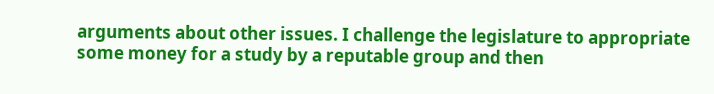arguments about other issues. I challenge the legislature to appropriate some money for a study by a reputable group and then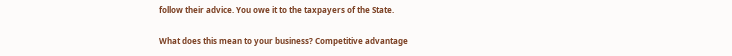follow their advice. You owe it to the taxpayers of the State.

What does this mean to your business? Competitive advantage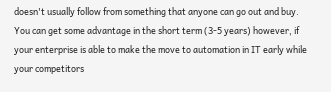doesn't usually follow from something that anyone can go out and buy. You can get some advantage in the short term (3-5 years) however, if your enterprise is able to make the move to automation in IT early while your competitors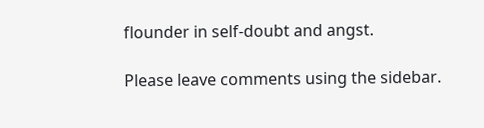flounder in self-doubt and angst.

Please leave comments using the sidebar.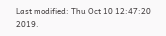Last modified: Thu Oct 10 12:47:20 2019.